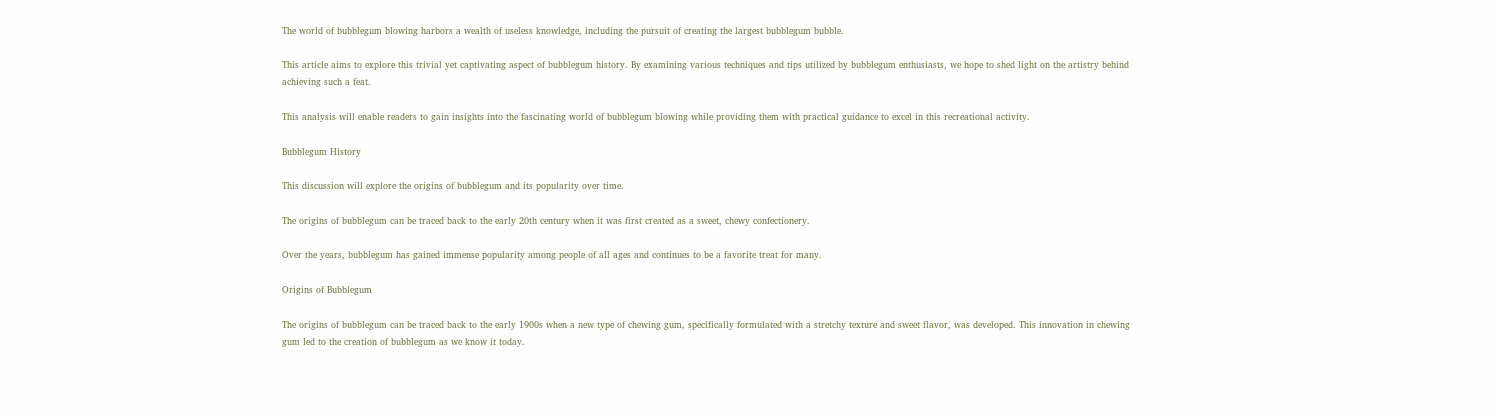The world of bubblegum blowing harbors a wealth of useless knowledge, including the pursuit of creating the largest bubblegum bubble.

This article aims to explore this trivial yet captivating aspect of bubblegum history. By examining various techniques and tips utilized by bubblegum enthusiasts, we hope to shed light on the artistry behind achieving such a feat.

This analysis will enable readers to gain insights into the fascinating world of bubblegum blowing while providing them with practical guidance to excel in this recreational activity.

Bubblegum History

This discussion will explore the origins of bubblegum and its popularity over time.

The origins of bubblegum can be traced back to the early 20th century when it was first created as a sweet, chewy confectionery.

Over the years, bubblegum has gained immense popularity among people of all ages and continues to be a favorite treat for many.

Origins of Bubblegum

The origins of bubblegum can be traced back to the early 1900s when a new type of chewing gum, specifically formulated with a stretchy texture and sweet flavor, was developed. This innovation in chewing gum led to the creation of bubblegum as we know it today.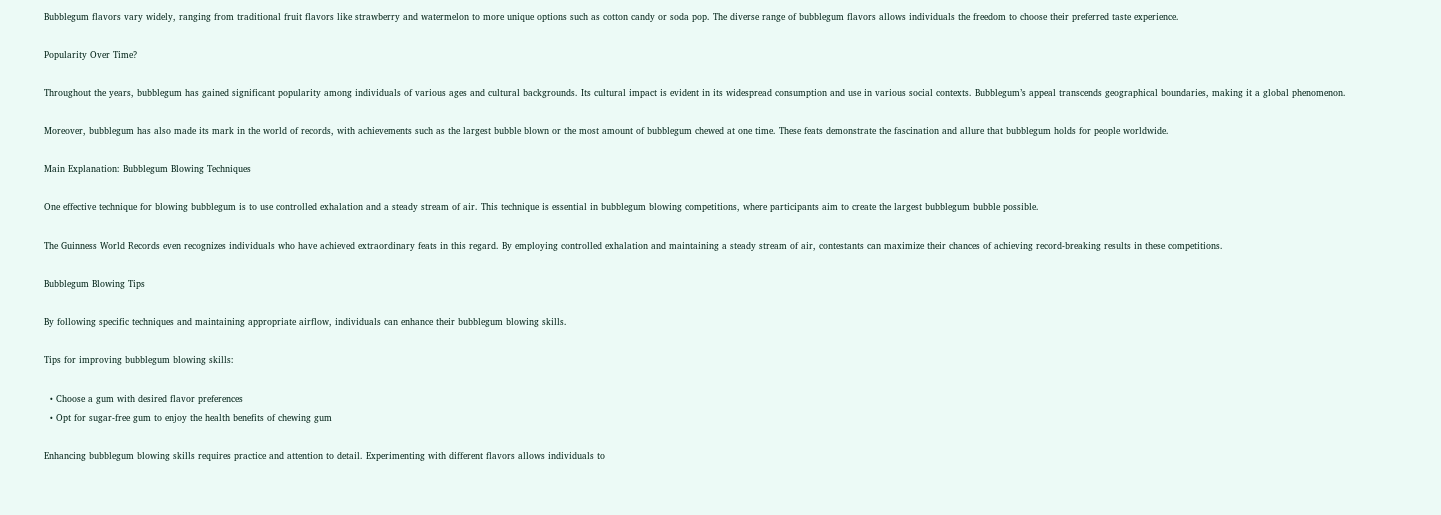Bubblegum flavors vary widely, ranging from traditional fruit flavors like strawberry and watermelon to more unique options such as cotton candy or soda pop. The diverse range of bubblegum flavors allows individuals the freedom to choose their preferred taste experience.

Popularity Over Time?

Throughout the years, bubblegum has gained significant popularity among individuals of various ages and cultural backgrounds. Its cultural impact is evident in its widespread consumption and use in various social contexts. Bubblegum’s appeal transcends geographical boundaries, making it a global phenomenon.

Moreover, bubblegum has also made its mark in the world of records, with achievements such as the largest bubble blown or the most amount of bubblegum chewed at one time. These feats demonstrate the fascination and allure that bubblegum holds for people worldwide.

Main Explanation: Bubblegum Blowing Techniques

One effective technique for blowing bubblegum is to use controlled exhalation and a steady stream of air. This technique is essential in bubblegum blowing competitions, where participants aim to create the largest bubblegum bubble possible.

The Guinness World Records even recognizes individuals who have achieved extraordinary feats in this regard. By employing controlled exhalation and maintaining a steady stream of air, contestants can maximize their chances of achieving record-breaking results in these competitions.

Bubblegum Blowing Tips

By following specific techniques and maintaining appropriate airflow, individuals can enhance their bubblegum blowing skills.

Tips for improving bubblegum blowing skills:

  • Choose a gum with desired flavor preferences
  • Opt for sugar-free gum to enjoy the health benefits of chewing gum

Enhancing bubblegum blowing skills requires practice and attention to detail. Experimenting with different flavors allows individuals to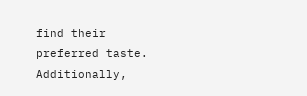find their preferred taste. Additionally,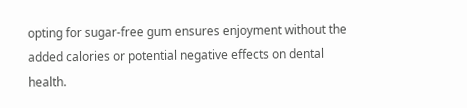opting for sugar-free gum ensures enjoyment without the added calories or potential negative effects on dental health.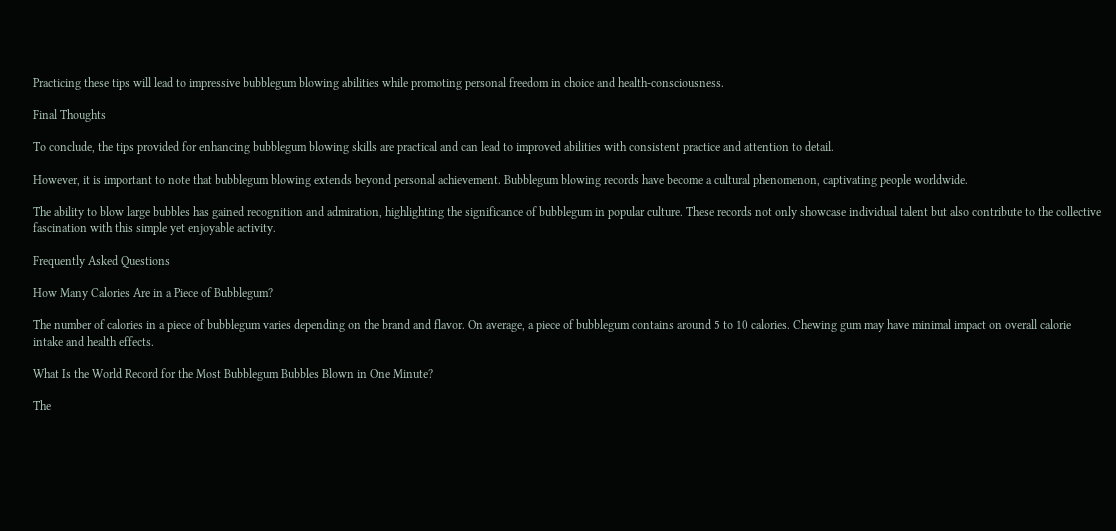Practicing these tips will lead to impressive bubblegum blowing abilities while promoting personal freedom in choice and health-consciousness.

Final Thoughts

To conclude, the tips provided for enhancing bubblegum blowing skills are practical and can lead to improved abilities with consistent practice and attention to detail.

However, it is important to note that bubblegum blowing extends beyond personal achievement. Bubblegum blowing records have become a cultural phenomenon, captivating people worldwide.

The ability to blow large bubbles has gained recognition and admiration, highlighting the significance of bubblegum in popular culture. These records not only showcase individual talent but also contribute to the collective fascination with this simple yet enjoyable activity.

Frequently Asked Questions

How Many Calories Are in a Piece of Bubblegum?

The number of calories in a piece of bubblegum varies depending on the brand and flavor. On average, a piece of bubblegum contains around 5 to 10 calories. Chewing gum may have minimal impact on overall calorie intake and health effects.

What Is the World Record for the Most Bubblegum Bubbles Blown in One Minute?

The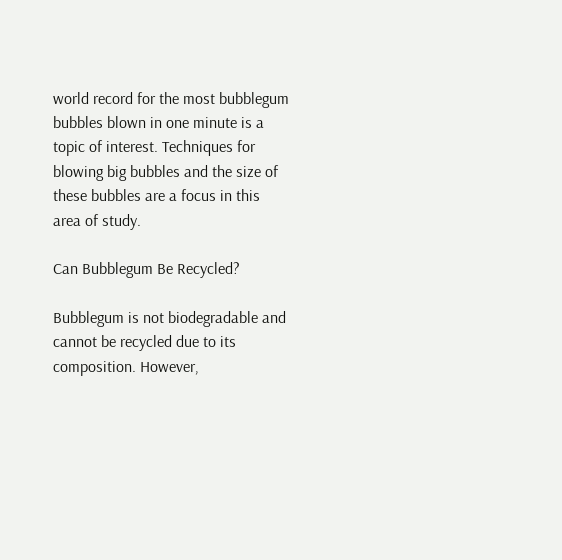world record for the most bubblegum bubbles blown in one minute is a topic of interest. Techniques for blowing big bubbles and the size of these bubbles are a focus in this area of study.

Can Bubblegum Be Recycled?

Bubblegum is not biodegradable and cannot be recycled due to its composition. However,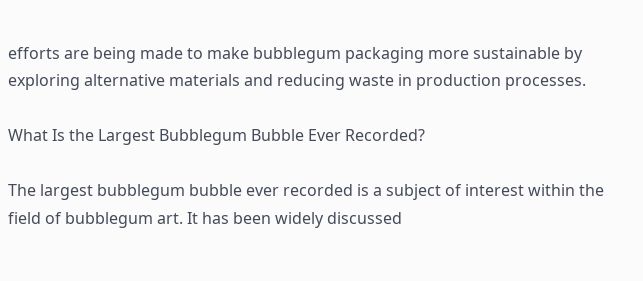efforts are being made to make bubblegum packaging more sustainable by exploring alternative materials and reducing waste in production processes.

What Is the Largest Bubblegum Bubble Ever Recorded?

The largest bubblegum bubble ever recorded is a subject of interest within the field of bubblegum art. It has been widely discussed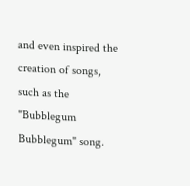and even inspired the creation of songs, such as the "Bubblegum Bubblegum" song.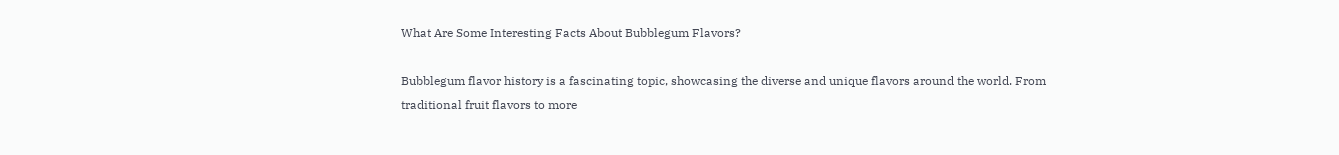What Are Some Interesting Facts About Bubblegum Flavors?

Bubblegum flavor history is a fascinating topic, showcasing the diverse and unique flavors around the world. From traditional fruit flavors to more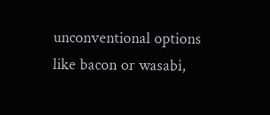unconventional options like bacon or wasabi,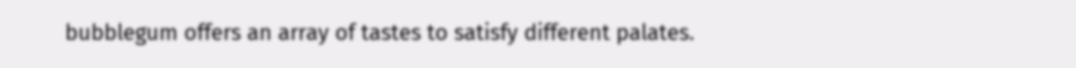bubblegum offers an array of tastes to satisfy different palates.